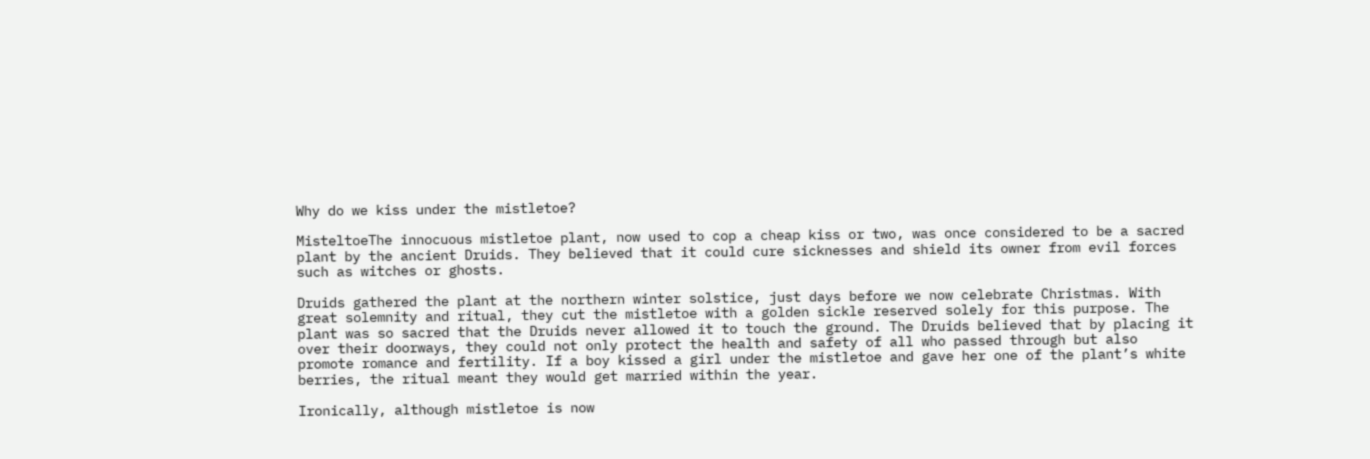Why do we kiss under the mistletoe?

MisteltoeThe innocuous mistletoe plant, now used to cop a cheap kiss or two, was once considered to be a sacred plant by the ancient Druids. They believed that it could cure sicknesses and shield its owner from evil forces such as witches or ghosts.

Druids gathered the plant at the northern winter solstice, just days before we now celebrate Christmas. With great solemnity and ritual, they cut the mistletoe with a golden sickle reserved solely for this purpose. The plant was so sacred that the Druids never allowed it to touch the ground. The Druids believed that by placing it over their doorways, they could not only protect the health and safety of all who passed through but also promote romance and fertility. If a boy kissed a girl under the mistletoe and gave her one of the plant’s white berries, the ritual meant they would get married within the year.

Ironically, although mistletoe is now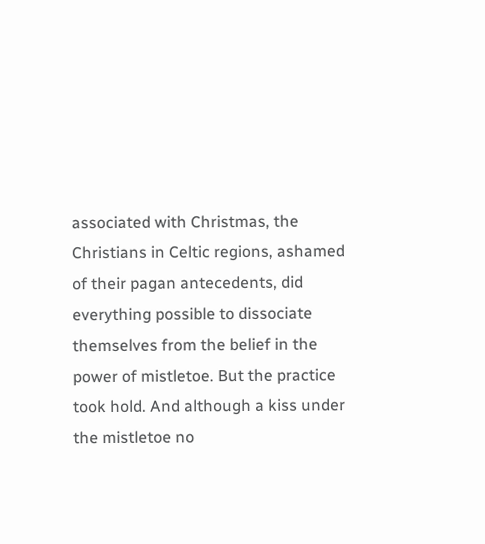associated with Christmas, the Christians in Celtic regions, ashamed of their pagan antecedents, did everything possible to dissociate themselves from the belief in the power of mistletoe. But the practice took hold. And although a kiss under the mistletoe no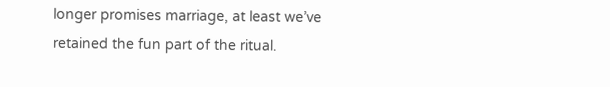longer promises marriage, at least we’ve retained the fun part of the ritual.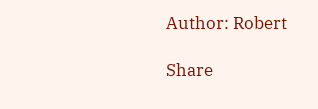Author: Robert

Share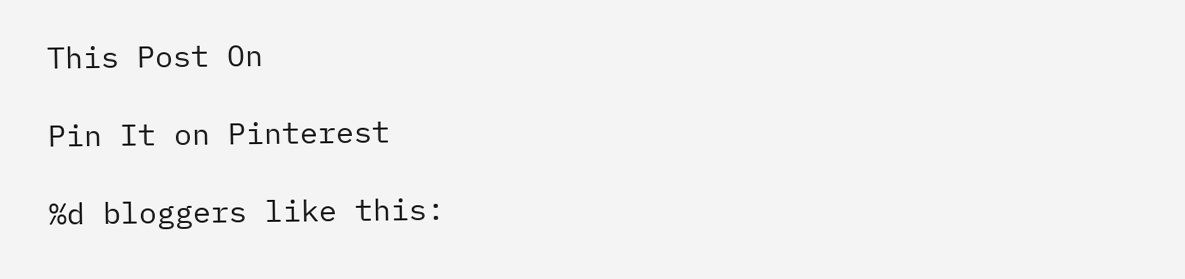This Post On

Pin It on Pinterest

%d bloggers like this: